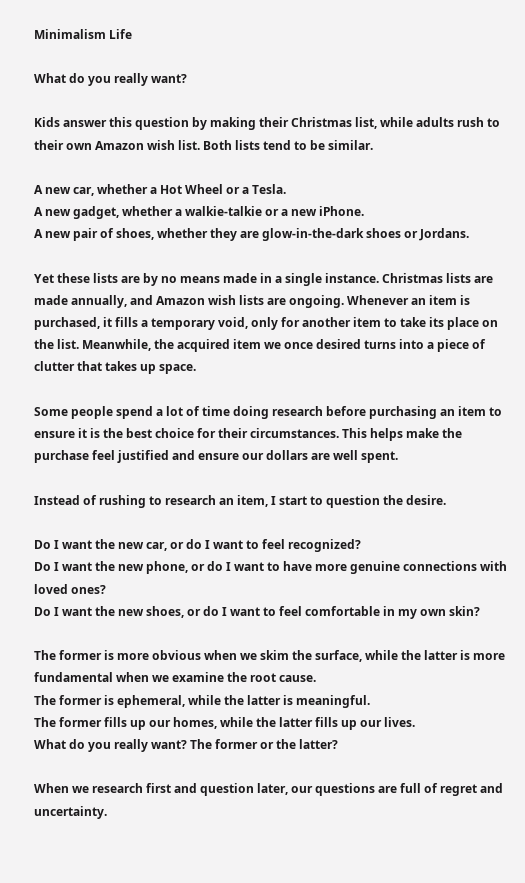Minimalism Life

What do you really want?

Kids answer this question by making their Christmas list, while adults rush to their own Amazon wish list. Both lists tend to be similar.

A new car, whether a Hot Wheel or a Tesla.
A new gadget, whether a walkie-talkie or a new iPhone.
A new pair of shoes, whether they are glow-in-the-dark shoes or Jordans.

Yet these lists are by no means made in a single instance. Christmas lists are made annually, and Amazon wish lists are ongoing. Whenever an item is purchased, it fills a temporary void, only for another item to take its place on the list. Meanwhile, the acquired item we once desired turns into a piece of clutter that takes up space.

Some people spend a lot of time doing research before purchasing an item to ensure it is the best choice for their circumstances. This helps make the purchase feel justified and ensure our dollars are well spent.

Instead of rushing to research an item, I start to question the desire.

Do I want the new car, or do I want to feel recognized?
Do I want the new phone, or do I want to have more genuine connections with loved ones?
Do I want the new shoes, or do I want to feel comfortable in my own skin?

The former is more obvious when we skim the surface, while the latter is more fundamental when we examine the root cause.
The former is ephemeral, while the latter is meaningful.
The former fills up our homes, while the latter fills up our lives.
What do you really want? The former or the latter?

When we research first and question later, our questions are full of regret and uncertainty.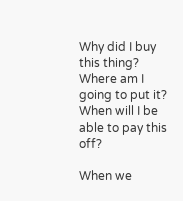Why did I buy this thing?
Where am I going to put it?
When will I be able to pay this off?

When we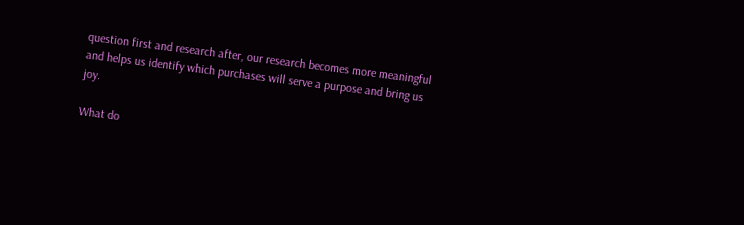question first and research after, our research becomes more meaningful and helps us identify which purchases will serve a purpose and bring us joy.

What do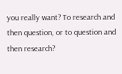you really want? To research and then question, or to question and then research?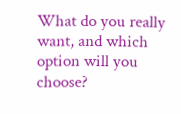What do you really want, and which option will you choose?